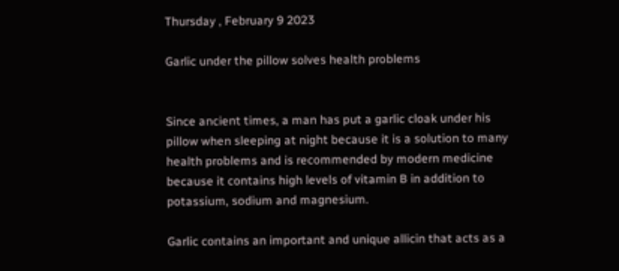Thursday , February 9 2023

Garlic under the pillow solves health problems


Since ancient times, a man has put a garlic cloak under his pillow when sleeping at night because it is a solution to many health problems and is recommended by modern medicine because it contains high levels of vitamin B in addition to potassium, sodium and magnesium.

Garlic contains an important and unique allicin that acts as a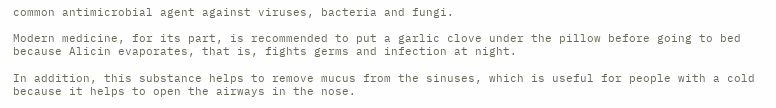common antimicrobial agent against viruses, bacteria and fungi.

Modern medicine, for its part, is recommended to put a garlic clove under the pillow before going to bed because Alicin evaporates, that is, fights germs and infection at night.

In addition, this substance helps to remove mucus from the sinuses, which is useful for people with a cold because it helps to open the airways in the nose.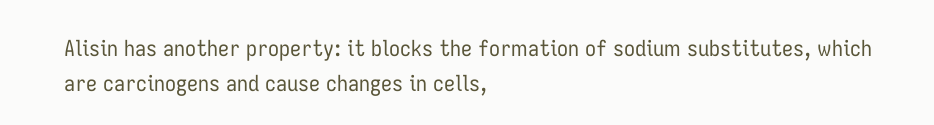Alisin has another property: it blocks the formation of sodium substitutes, which are carcinogens and cause changes in cells,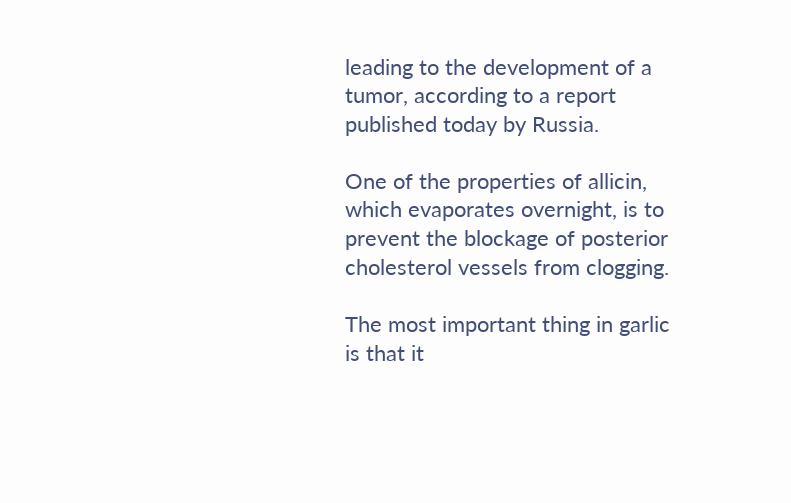leading to the development of a tumor, according to a report published today by Russia.

One of the properties of allicin, which evaporates overnight, is to prevent the blockage of posterior cholesterol vessels from clogging.

The most important thing in garlic is that it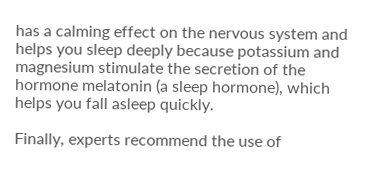has a calming effect on the nervous system and helps you sleep deeply because potassium and magnesium stimulate the secretion of the hormone melatonin (a sleep hormone), which helps you fall asleep quickly.

Finally, experts recommend the use of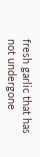fresh garlic that has not undergone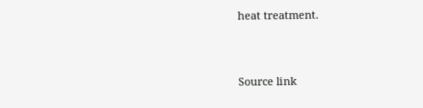heat treatment.


Source link